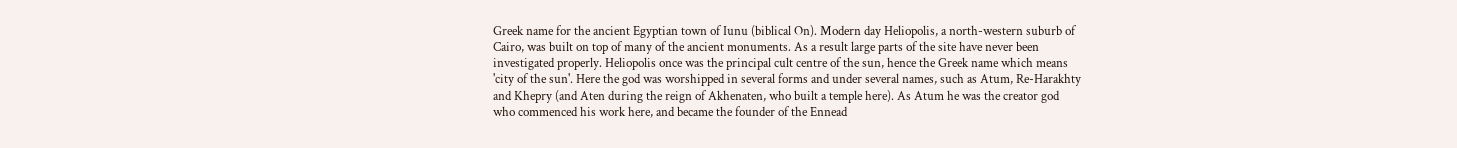Greek name for the ancient Egyptian town of Iunu (biblical On). Modern day Heliopolis, a north-western suburb of Cairo, was built on top of many of the ancient monuments. As a result large parts of the site have never been investigated properly. Heliopolis once was the principal cult centre of the sun, hence the Greek name which means 'city of the sun'. Here the god was worshipped in several forms and under several names, such as Atum, Re-Harakhty and Khepry (and Aten during the reign of Akhenaten, who built a temple here). As Atum he was the creator god who commenced his work here, and became the founder of the Ennead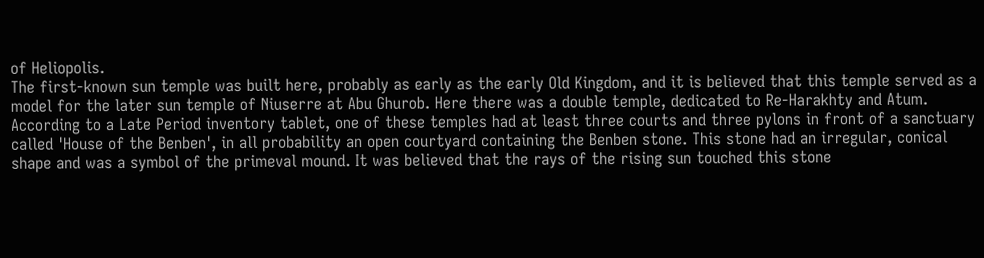of Heliopolis.
The first-known sun temple was built here, probably as early as the early Old Kingdom, and it is believed that this temple served as a model for the later sun temple of Niuserre at Abu Ghurob. Here there was a double temple, dedicated to Re-Harakhty and Atum. According to a Late Period inventory tablet, one of these temples had at least three courts and three pylons in front of a sanctuary called 'House of the Benben', in all probability an open courtyard containing the Benben stone. This stone had an irregular, conical shape and was a symbol of the primeval mound. It was believed that the rays of the rising sun touched this stone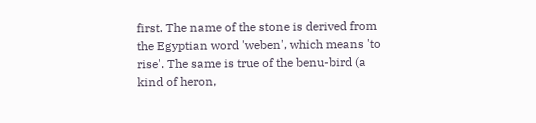first. The name of the stone is derived from the Egyptian word 'weben', which means 'to rise'. The same is true of the benu-bird (a kind of heron,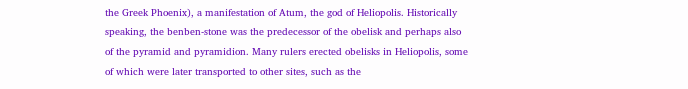the Greek Phoenix), a manifestation of Atum, the god of Heliopolis. Historically speaking, the benben-stone was the predecessor of the obelisk and perhaps also of the pyramid and pyramidion. Many rulers erected obelisks in Heliopolis, some of which were later transported to other sites, such as the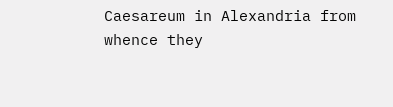Caesareum in Alexandria from whence they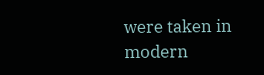were taken in modern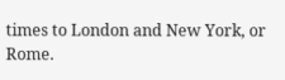times to London and New York, or Rome.